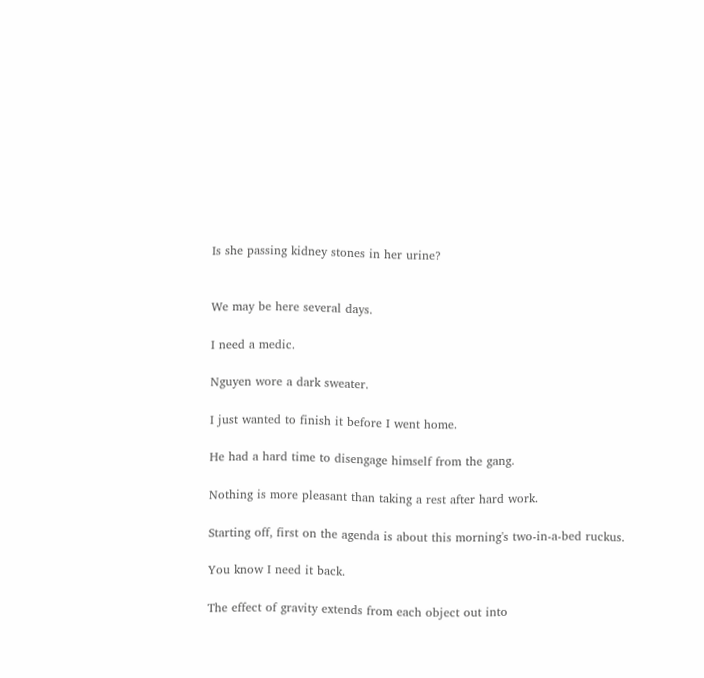Is she passing kidney stones in her urine?


We may be here several days.

I need a medic.

Nguyen wore a dark sweater.

I just wanted to finish it before I went home.

He had a hard time to disengage himself from the gang.

Nothing is more pleasant than taking a rest after hard work.

Starting off, first on the agenda is about this morning's two-in-a-bed ruckus.

You know I need it back.

The effect of gravity extends from each object out into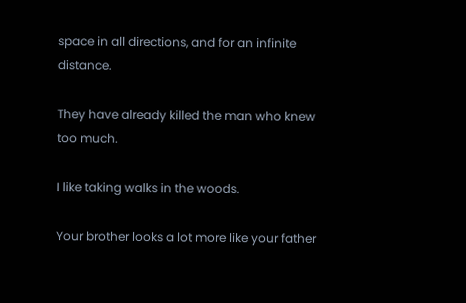space in all directions, and for an infinite distance.

They have already killed the man who knew too much.

I like taking walks in the woods.

Your brother looks a lot more like your father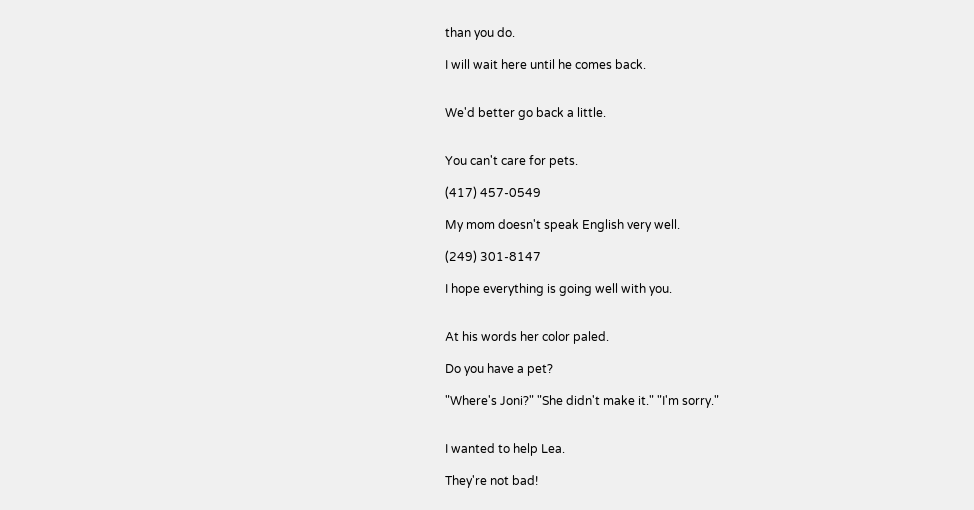than you do.

I will wait here until he comes back.


We'd better go back a little.


You can't care for pets.

(417) 457-0549

My mom doesn't speak English very well.

(249) 301-8147

I hope everything is going well with you.


At his words her color paled.

Do you have a pet?

"Where's Joni?" "She didn't make it." "I'm sorry."


I wanted to help Lea.

They're not bad!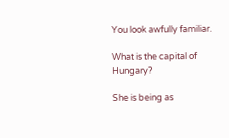You look awfully familiar.

What is the capital of Hungary?

She is being as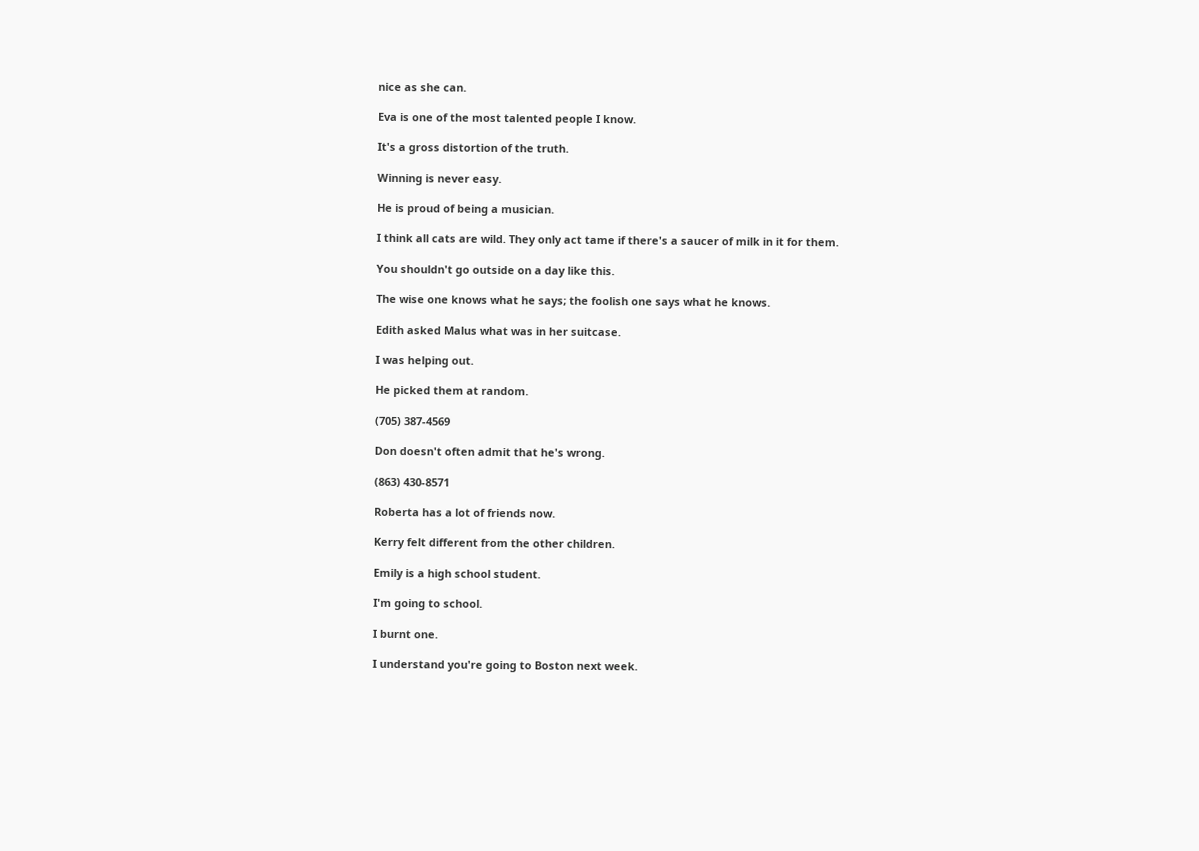nice as she can.

Eva is one of the most talented people I know.

It's a gross distortion of the truth.

Winning is never easy.

He is proud of being a musician.

I think all cats are wild. They only act tame if there's a saucer of milk in it for them.

You shouldn't go outside on a day like this.

The wise one knows what he says; the foolish one says what he knows.

Edith asked Malus what was in her suitcase.

I was helping out.

He picked them at random.

(705) 387-4569

Don doesn't often admit that he's wrong.

(863) 430-8571

Roberta has a lot of friends now.

Kerry felt different from the other children.

Emily is a high school student.

I'm going to school.

I burnt one.

I understand you're going to Boston next week.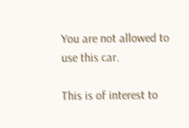You are not allowed to use this car.

This is of interest to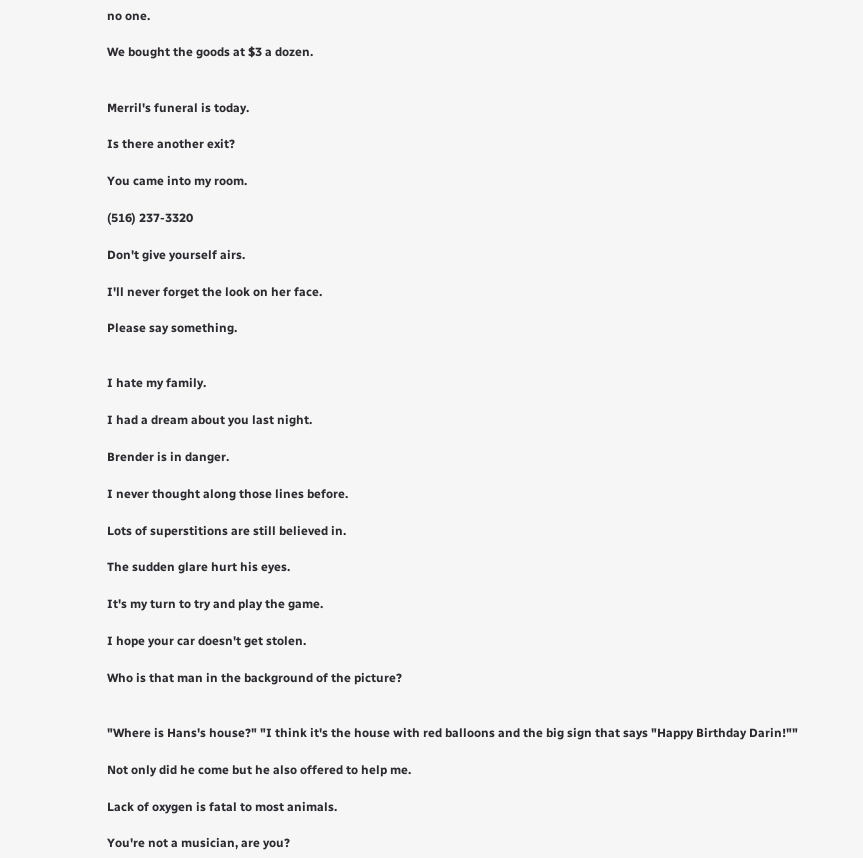no one.

We bought the goods at $3 a dozen.


Merril's funeral is today.

Is there another exit?

You came into my room.

(516) 237-3320

Don't give yourself airs.

I'll never forget the look on her face.

Please say something.


I hate my family.

I had a dream about you last night.

Brender is in danger.

I never thought along those lines before.

Lots of superstitions are still believed in.

The sudden glare hurt his eyes.

It's my turn to try and play the game.

I hope your car doesn't get stolen.

Who is that man in the background of the picture?


"Where is Hans's house?" "I think it's the house with red balloons and the big sign that says "Happy Birthday Darin!""

Not only did he come but he also offered to help me.

Lack of oxygen is fatal to most animals.

You're not a musician, are you?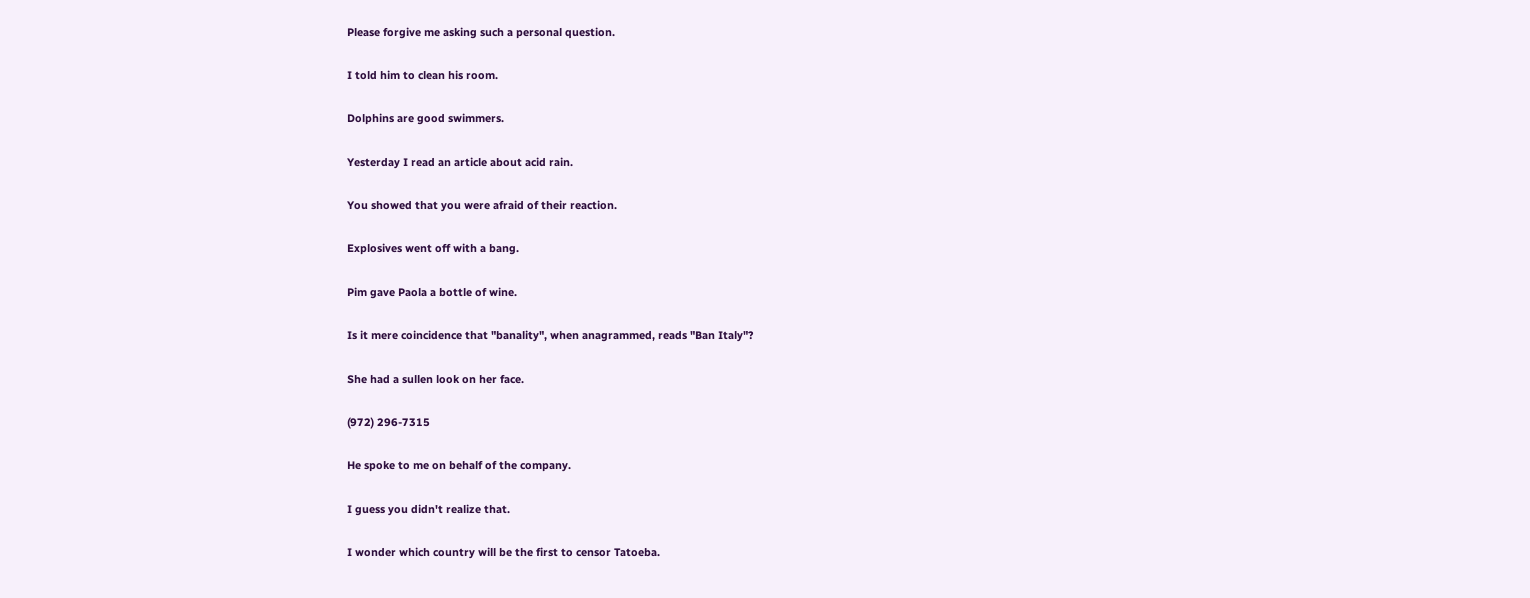Please forgive me asking such a personal question.

I told him to clean his room.

Dolphins are good swimmers.

Yesterday I read an article about acid rain.

You showed that you were afraid of their reaction.

Explosives went off with a bang.

Pim gave Paola a bottle of wine.

Is it mere coincidence that "banality", when anagrammed, reads "Ban Italy"?

She had a sullen look on her face.

(972) 296-7315

He spoke to me on behalf of the company.

I guess you didn't realize that.

I wonder which country will be the first to censor Tatoeba.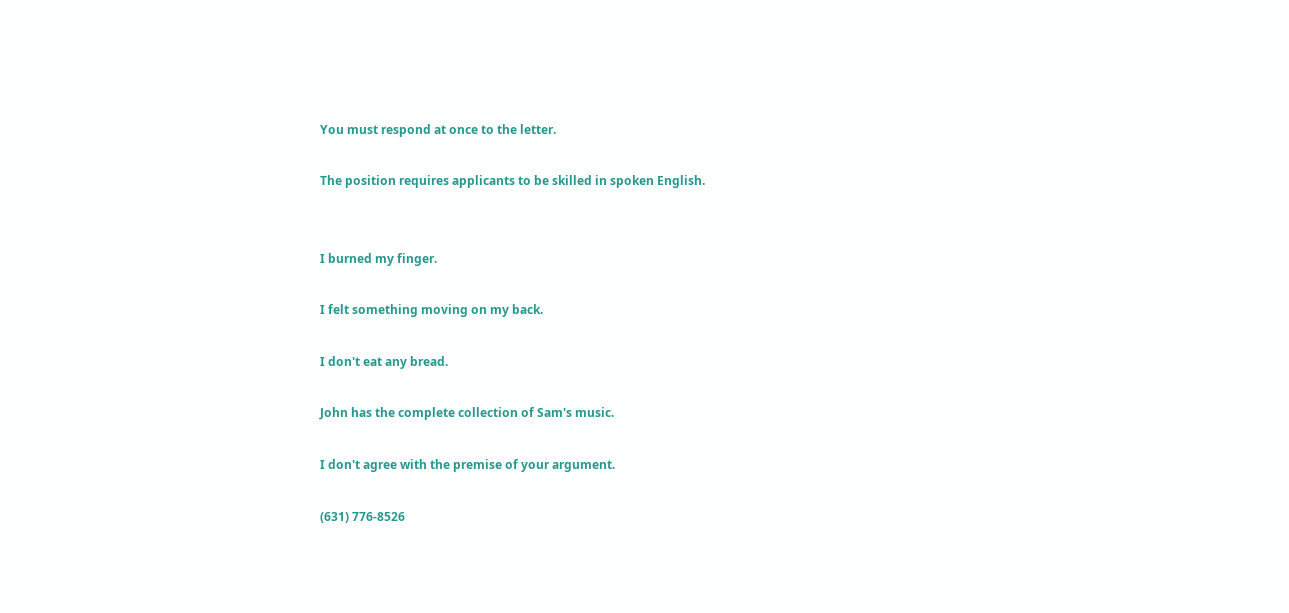You must respond at once to the letter.

The position requires applicants to be skilled in spoken English.


I burned my finger.

I felt something moving on my back.

I don't eat any bread.

John has the complete collection of Sam's music.

I don't agree with the premise of your argument.

(631) 776-8526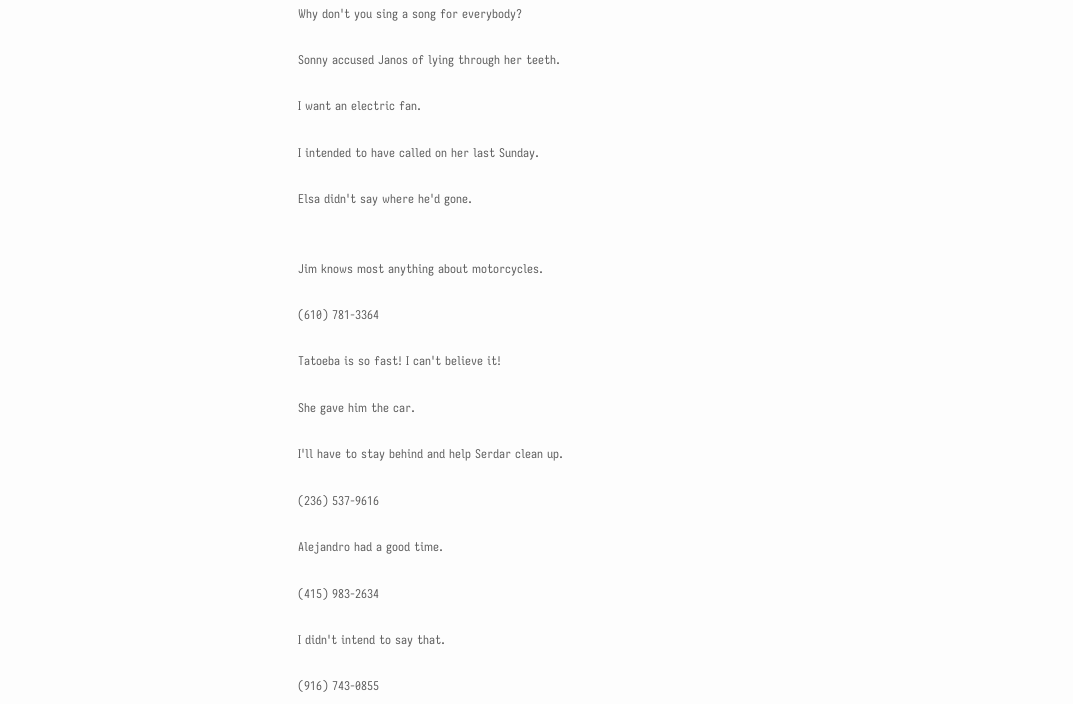Why don't you sing a song for everybody?

Sonny accused Janos of lying through her teeth.

I want an electric fan.

I intended to have called on her last Sunday.

Elsa didn't say where he'd gone.


Jim knows most anything about motorcycles.

(610) 781-3364

Tatoeba is so fast! I can't believe it!

She gave him the car.

I'll have to stay behind and help Serdar clean up.

(236) 537-9616

Alejandro had a good time.

(415) 983-2634

I didn't intend to say that.

(916) 743-0855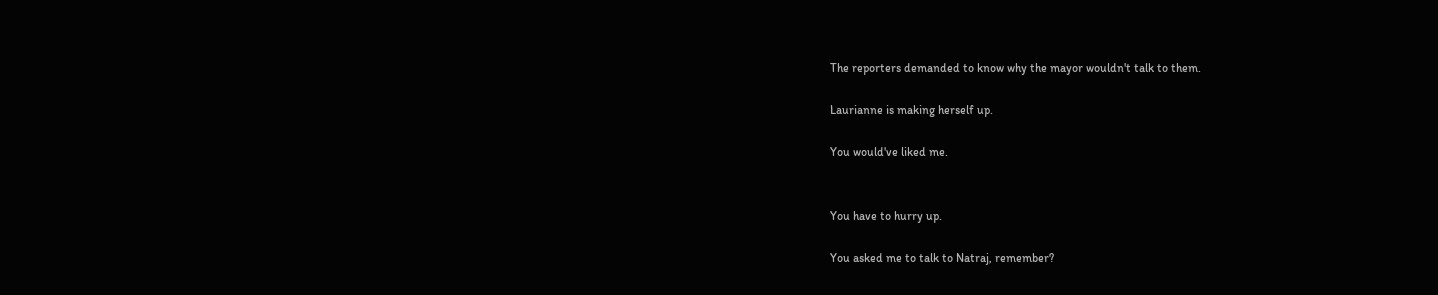The reporters demanded to know why the mayor wouldn't talk to them.

Laurianne is making herself up.

You would've liked me.


You have to hurry up.

You asked me to talk to Natraj, remember?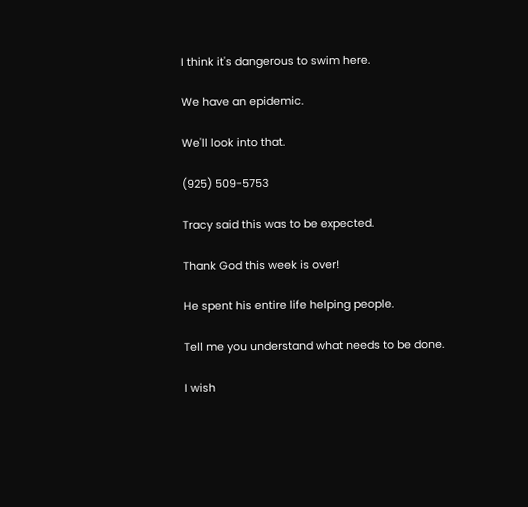I think it's dangerous to swim here.

We have an epidemic.

We'll look into that.

(925) 509-5753

Tracy said this was to be expected.

Thank God this week is over!

He spent his entire life helping people.

Tell me you understand what needs to be done.

I wish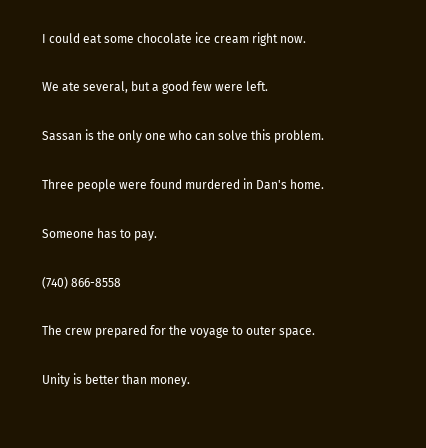I could eat some chocolate ice cream right now.

We ate several, but a good few were left.

Sassan is the only one who can solve this problem.

Three people were found murdered in Dan's home.

Someone has to pay.

(740) 866-8558

The crew prepared for the voyage to outer space.

Unity is better than money.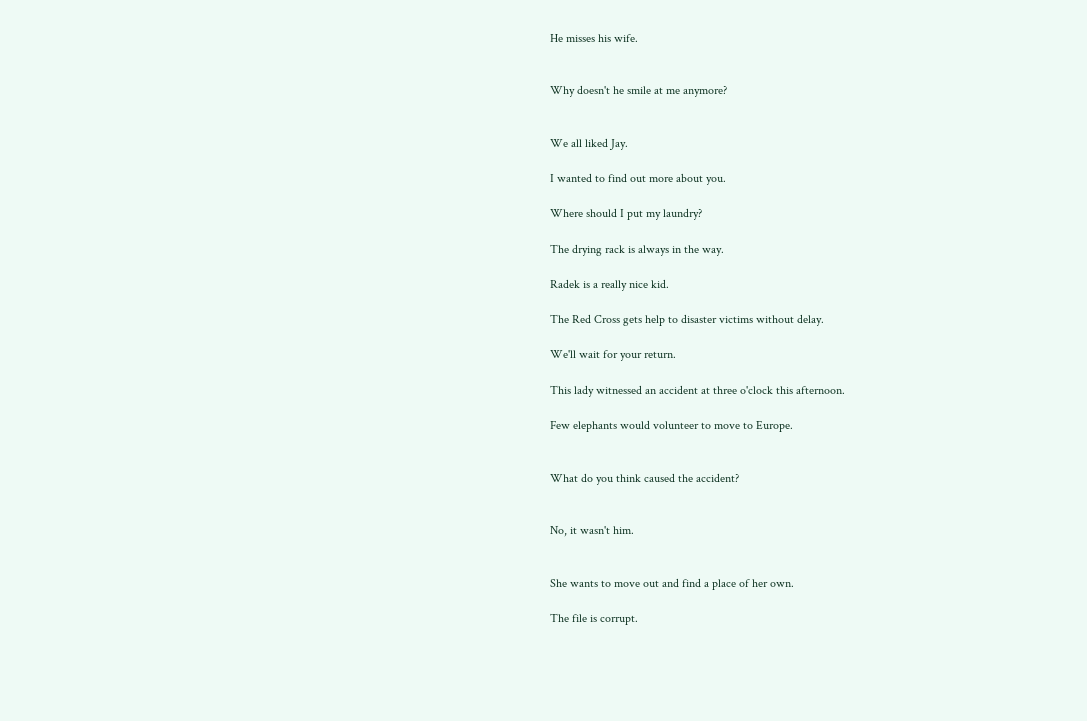He misses his wife.


Why doesn't he smile at me anymore?


We all liked Jay.

I wanted to find out more about you.

Where should I put my laundry?

The drying rack is always in the way.

Radek is a really nice kid.

The Red Cross gets help to disaster victims without delay.

We'll wait for your return.

This lady witnessed an accident at three o'clock this afternoon.

Few elephants would volunteer to move to Europe.


What do you think caused the accident?


No, it wasn't him.


She wants to move out and find a place of her own.

The file is corrupt.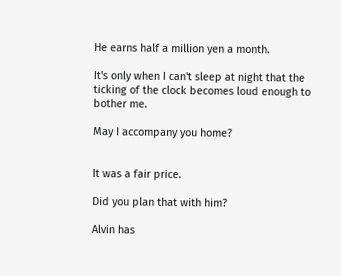He earns half a million yen a month.

It's only when I can't sleep at night that the ticking of the clock becomes loud enough to bother me.

May I accompany you home?


It was a fair price.

Did you plan that with him?

Alvin has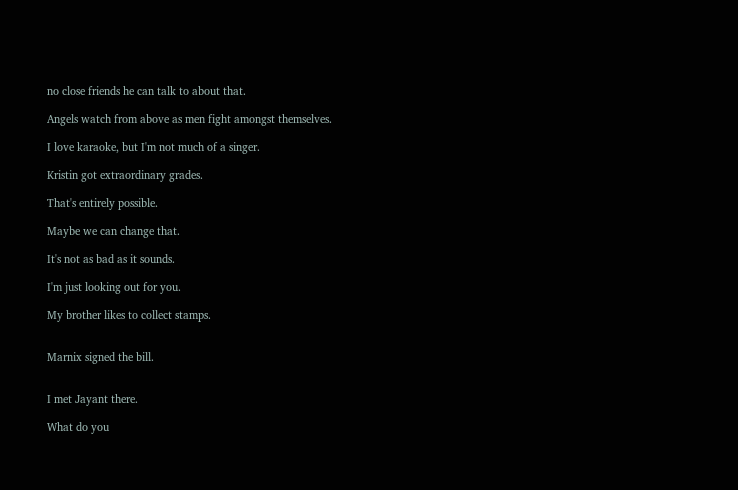no close friends he can talk to about that.

Angels watch from above as men fight amongst themselves.

I love karaoke, but I'm not much of a singer.

Kristin got extraordinary grades.

That's entirely possible.

Maybe we can change that.

It's not as bad as it sounds.

I'm just looking out for you.

My brother likes to collect stamps.


Marnix signed the bill.


I met Jayant there.

What do you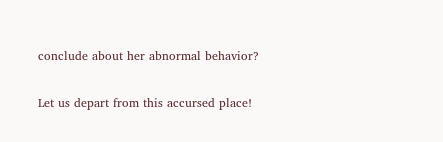conclude about her abnormal behavior?

Let us depart from this accursed place!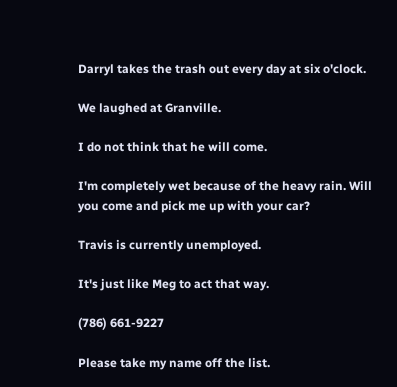Darryl takes the trash out every day at six o'clock.

We laughed at Granville.

I do not think that he will come.

I'm completely wet because of the heavy rain. Will you come and pick me up with your car?

Travis is currently unemployed.

It's just like Meg to act that way.

(786) 661-9227

Please take my name off the list.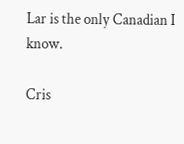Lar is the only Canadian I know.

Cris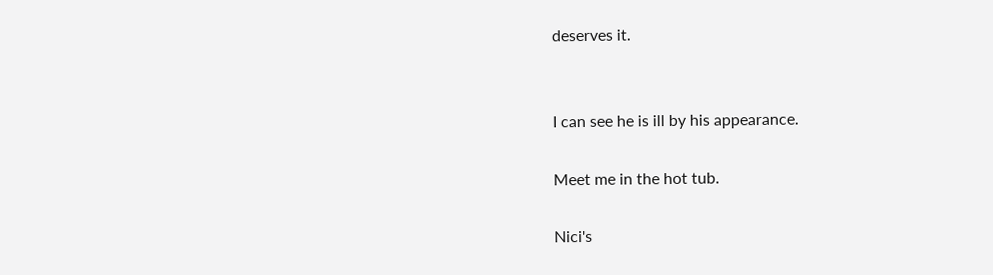deserves it.


I can see he is ill by his appearance.

Meet me in the hot tub.

Nici's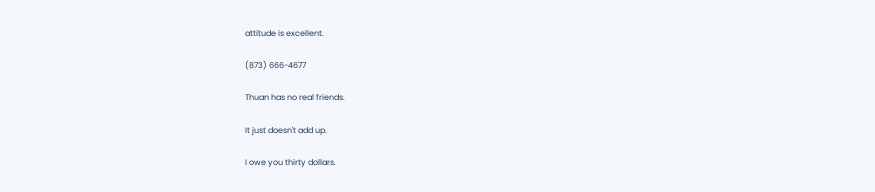attitude is excellent.

(873) 666-4677

Thuan has no real friends.

It just doesn't add up.

I owe you thirty dollars.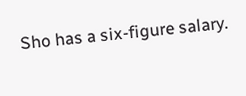Sho has a six-figure salary.